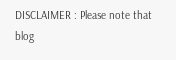DISCLAIMER : Please note that blog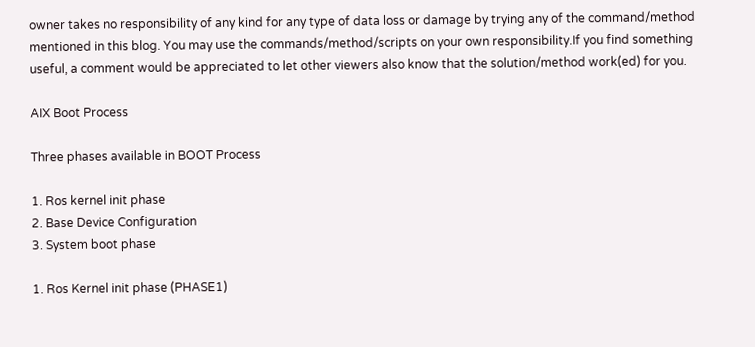owner takes no responsibility of any kind for any type of data loss or damage by trying any of the command/method mentioned in this blog. You may use the commands/method/scripts on your own responsibility.If you find something useful, a comment would be appreciated to let other viewers also know that the solution/method work(ed) for you.

AIX Boot Process

Three phases available in BOOT Process

1. Ros kernel init phase
2. Base Device Configuration
3. System boot phase

1. Ros Kernel init phase (PHASE1)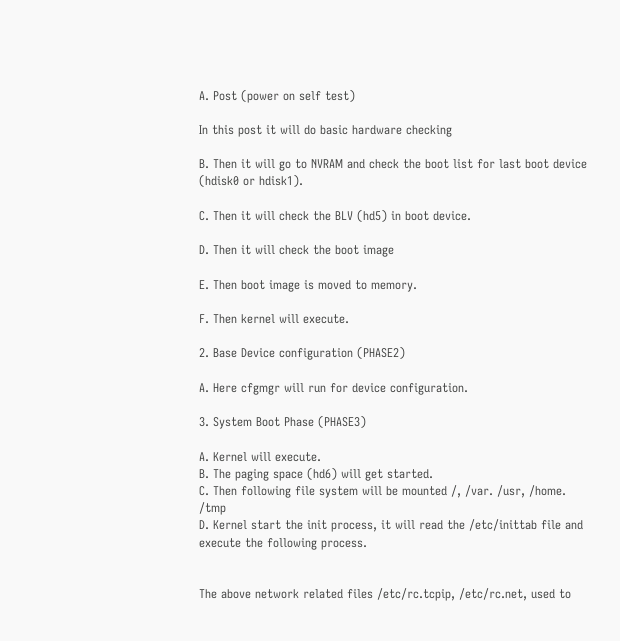A. Post (power on self test)

In this post it will do basic hardware checking

B. Then it will go to NVRAM and check the boot list for last boot device (hdisk0 or hdisk1).

C. Then it will check the BLV (hd5) in boot device.

D. Then it will check the boot image

E. Then boot image is moved to memory.

F. Then kernel will execute.

2. Base Device configuration (PHASE2)

A. Here cfgmgr will run for device configuration.

3. System Boot Phase (PHASE3)

A. Kernel will execute.
B. The paging space (hd6) will get started.
C. Then following file system will be mounted /, /var. /usr, /home. /tmp
D. Kernel start the init process, it will read the /etc/inittab file and execute the following process.


The above network related files /etc/rc.tcpip, /etc/rc.net, used to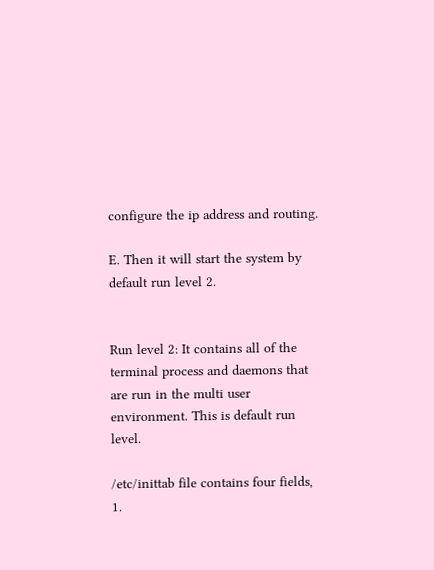configure the ip address and routing.

E. Then it will start the system by default run level 2.


Run level 2: It contains all of the terminal process and daemons that are run in the multi user environment. This is default run level.

/etc/inittab file contains four fields, 1.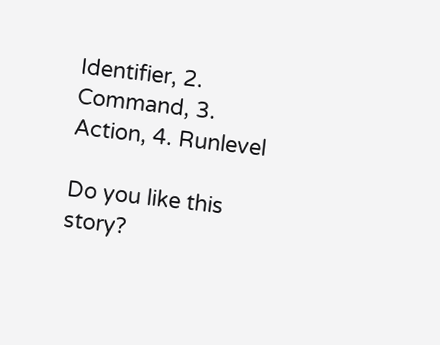Identifier, 2. Command, 3. Action, 4. Runlevel

Do you like this story?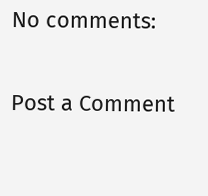No comments:

Post a Comment